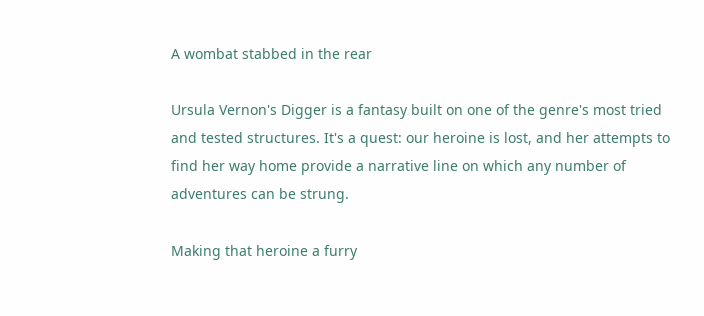A wombat stabbed in the rear

Ursula Vernon's Digger is a fantasy built on one of the genre's most tried and tested structures. It's a quest: our heroine is lost, and her attempts to find her way home provide a narrative line on which any number of adventures can be strung.

Making that heroine a furry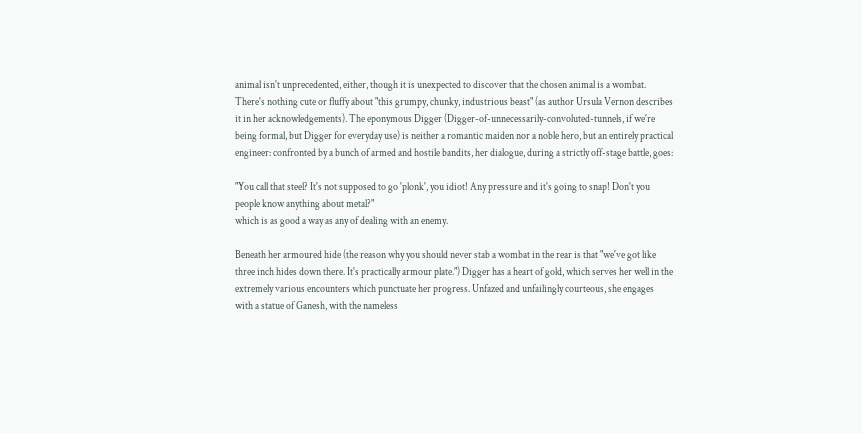animal isn't unprecedented, either, though it is unexpected to discover that the chosen animal is a wombat. There's nothing cute or fluffy about "this grumpy, chunky, industrious beast" (as author Ursula Vernon describes it in her acknowledgements). The eponymous Digger (Digger-of-unnecessarily-convoluted-tunnels, if we're being formal, but Digger for everyday use) is neither a romantic maiden nor a noble hero, but an entirely practical engineer: confronted by a bunch of armed and hostile bandits, her dialogue, during a strictly off-stage battle, goes:

"You call that steel? It's not supposed to go 'plonk', you idiot! Any pressure and it's going to snap! Don't you people know anything about metal?"
which is as good a way as any of dealing with an enemy.

Beneath her armoured hide (the reason why you should never stab a wombat in the rear is that "we've got like three inch hides down there. It's practically armour plate.") Digger has a heart of gold, which serves her well in the extremely various encounters which punctuate her progress. Unfazed and unfailingly courteous, she engages with a statue of Ganesh, with the nameless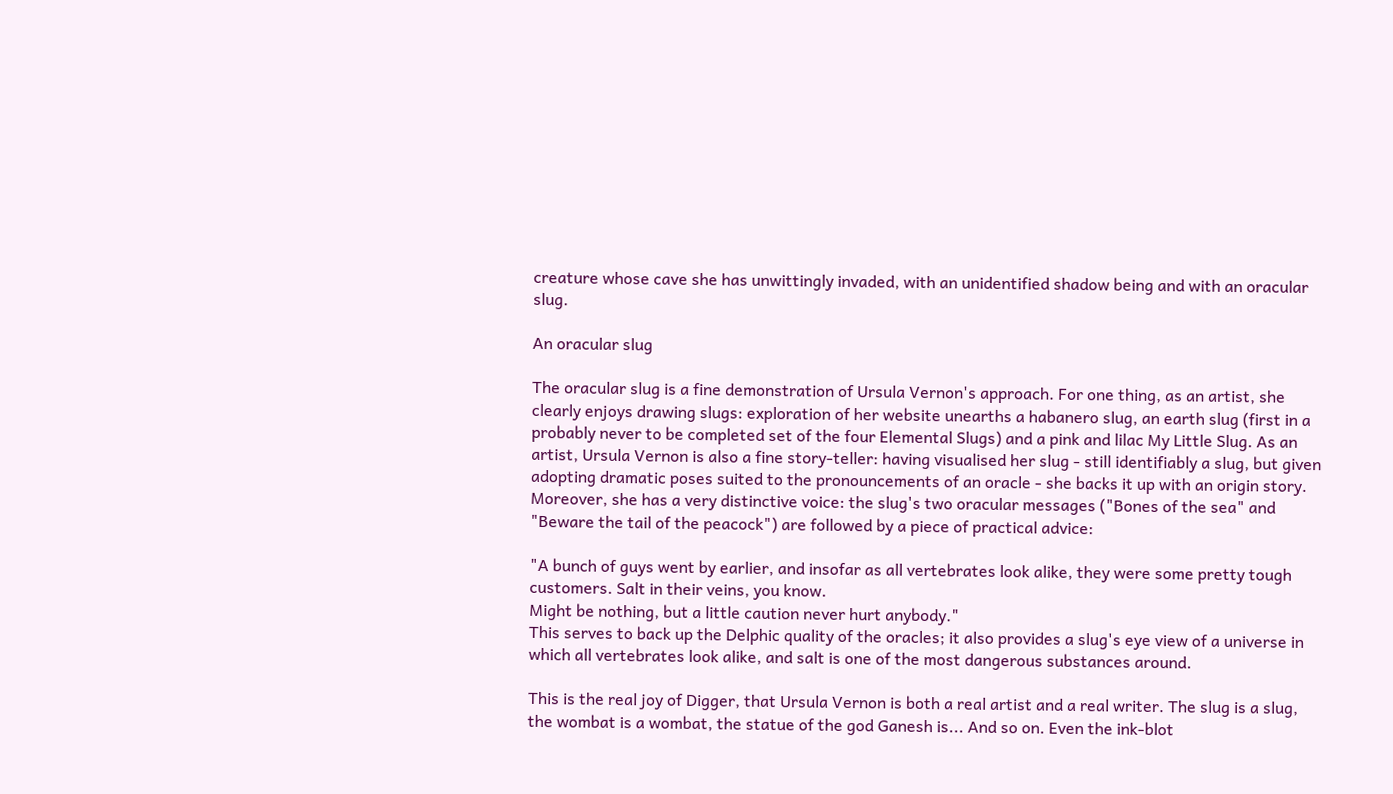creature whose cave she has unwittingly invaded, with an unidentified shadow being and with an oracular slug.

An oracular slug

The oracular slug is a fine demonstration of Ursula Vernon's approach. For one thing, as an artist, she clearly enjoys drawing slugs: exploration of her website unearths a habanero slug, an earth slug (first in a probably never to be completed set of the four Elemental Slugs) and a pink and lilac My Little Slug. As an artist, Ursula Vernon is also a fine story-teller: having visualised her slug - still identifiably a slug, but given adopting dramatic poses suited to the pronouncements of an oracle - she backs it up with an origin story. Moreover, she has a very distinctive voice: the slug's two oracular messages ("Bones of the sea" and "Beware the tail of the peacock") are followed by a piece of practical advice:

"A bunch of guys went by earlier, and insofar as all vertebrates look alike, they were some pretty tough customers. Salt in their veins, you know.
Might be nothing, but a little caution never hurt anybody."
This serves to back up the Delphic quality of the oracles; it also provides a slug's eye view of a universe in which all vertebrates look alike, and salt is one of the most dangerous substances around.

This is the real joy of Digger, that Ursula Vernon is both a real artist and a real writer. The slug is a slug, the wombat is a wombat, the statue of the god Ganesh is... And so on. Even the ink-blot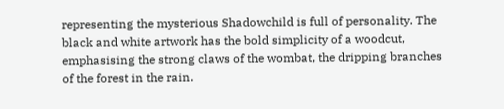representing the mysterious Shadowchild is full of personality. The black and white artwork has the bold simplicity of a woodcut, emphasising the strong claws of the wombat, the dripping branches of the forest in the rain.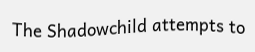The Shadowchild attempts to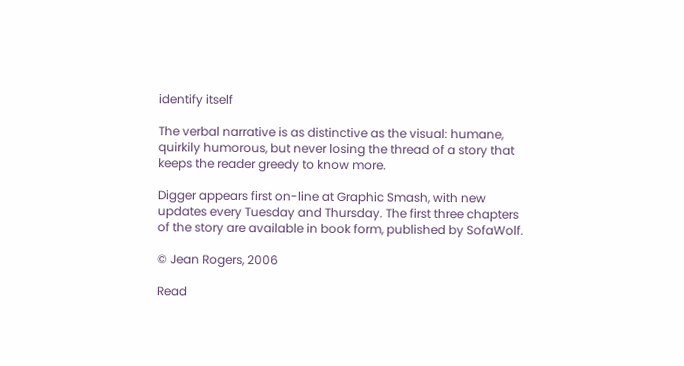identify itself

The verbal narrative is as distinctive as the visual: humane, quirkily humorous, but never losing the thread of a story that keeps the reader greedy to know more.

Digger appears first on-line at Graphic Smash, with new updates every Tuesday and Thursday. The first three chapters of the story are available in book form, published by SofaWolf.

© Jean Rogers, 2006

Read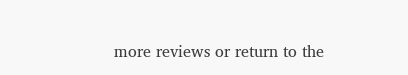more reviews or return to the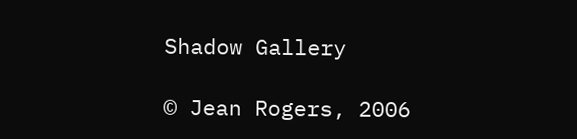Shadow Gallery

© Jean Rogers, 2006